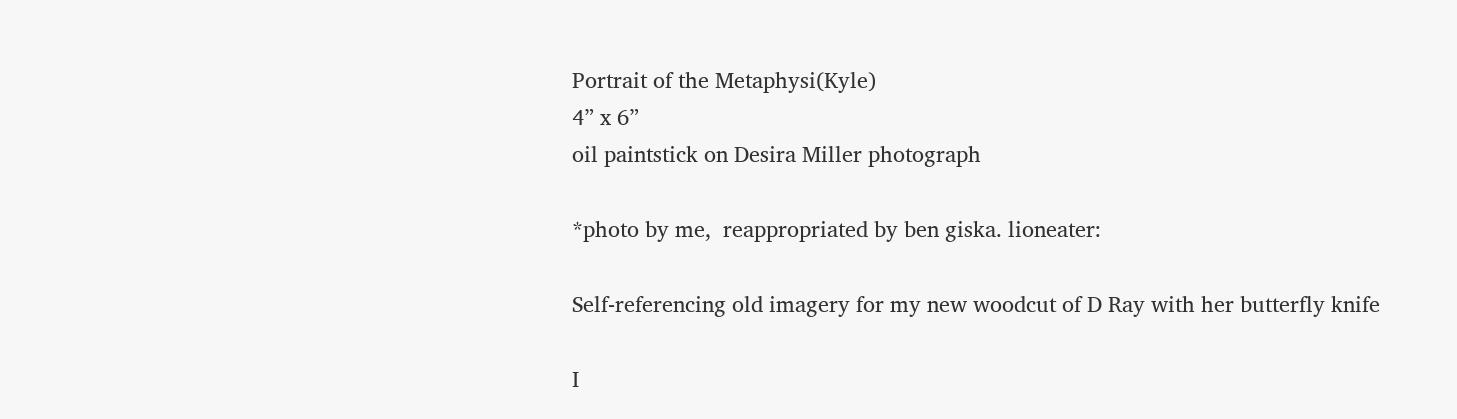Portrait of the Metaphysi(Kyle)
4” x 6”
oil paintstick on Desira Miller photograph

*photo by me,  reappropriated by ben giska. lioneater:

Self-referencing old imagery for my new woodcut of D Ray with her butterfly knife

I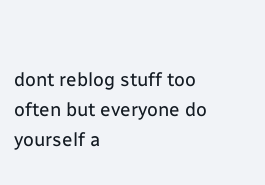dont reblog stuff too often but everyone do yourself a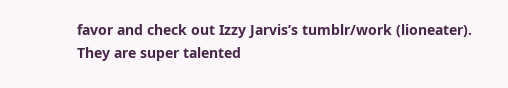favor and check out Izzy Jarvis’s tumblr/work (lioneater). They are super talented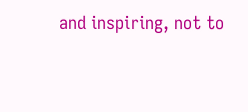and inspiring, not to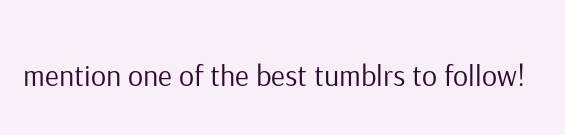mention one of the best tumblrs to follow!